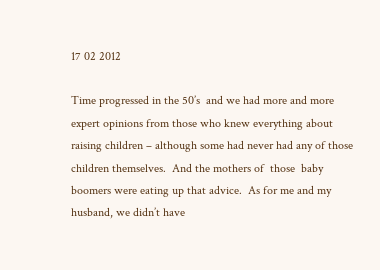17 02 2012

Time progressed in the 50’s  and we had more and more expert opinions from those who knew everything about raising children – although some had never had any of those children themselves.  And the mothers of  those  baby boomers were eating up that advice.  As for me and my husband, we didn’t have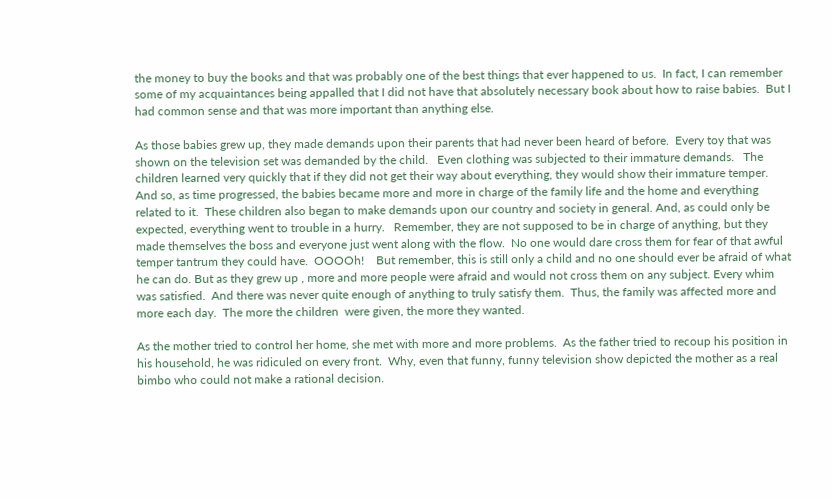the money to buy the books and that was probably one of the best things that ever happened to us.  In fact, I can remember some of my acquaintances being appalled that I did not have that absolutely necessary book about how to raise babies.  But I had common sense and that was more important than anything else.

As those babies grew up, they made demands upon their parents that had never been heard of before.  Every toy that was shown on the television set was demanded by the child.   Even clothing was subjected to their immature demands.   The children learned very quickly that if they did not get their way about everything, they would show their immature temper.  And so, as time progressed, the babies became more and more in charge of the family life and the home and everything related to it.  These children also began to make demands upon our country and society in general. And, as could only be expected, everything went to trouble in a hurry.   Remember, they are not supposed to be in charge of anything, but they made themselves the boss and everyone just went along with the flow.  No one would dare cross them for fear of that awful temper tantrum they could have.  OOOOh!    But remember, this is still only a child and no one should ever be afraid of what he can do. But as they grew up , more and more people were afraid and would not cross them on any subject. Every whim was satisfied.  And there was never quite enough of anything to truly satisfy them.  Thus, the family was affected more and more each day.  The more the children  were given, the more they wanted.

As the mother tried to control her home, she met with more and more problems.  As the father tried to recoup his position in his household, he was ridiculed on every front.  Why, even that funny, funny television show depicted the mother as a real bimbo who could not make a rational decision.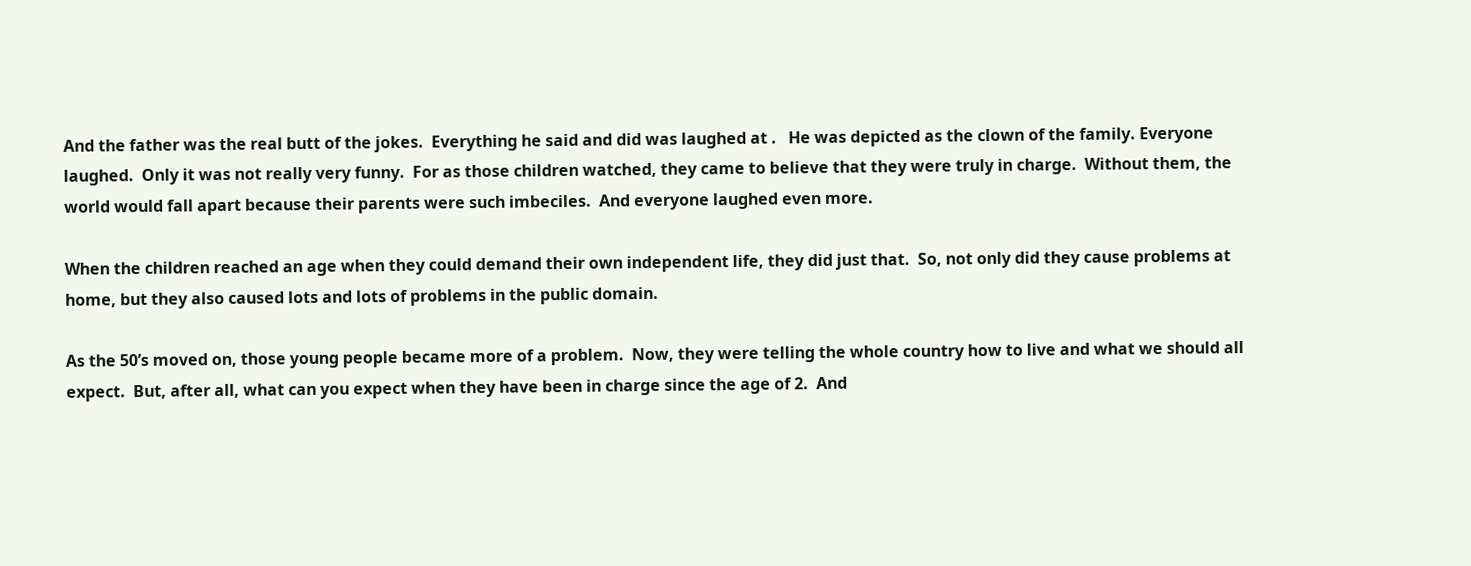And the father was the real butt of the jokes.  Everything he said and did was laughed at .   He was depicted as the clown of the family. Everyone laughed.  Only it was not really very funny.  For as those children watched, they came to believe that they were truly in charge.  Without them, the world would fall apart because their parents were such imbeciles.  And everyone laughed even more.

When the children reached an age when they could demand their own independent life, they did just that.  So, not only did they cause problems at home, but they also caused lots and lots of problems in the public domain.

As the 50’s moved on, those young people became more of a problem.  Now, they were telling the whole country how to live and what we should all expect.  But, after all, what can you expect when they have been in charge since the age of 2.  And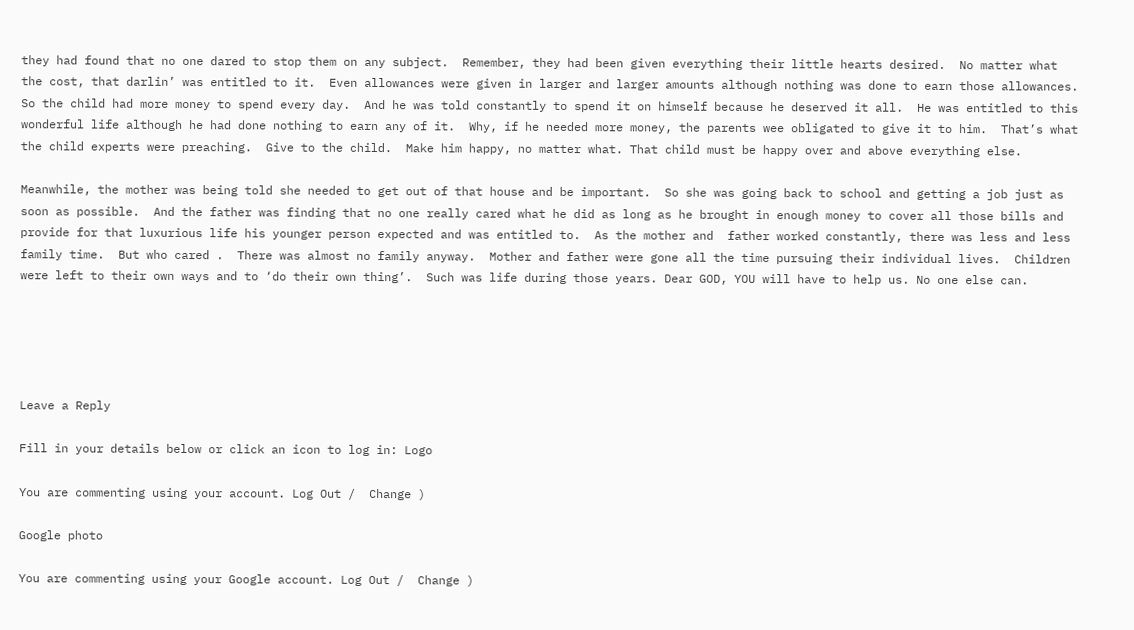they had found that no one dared to stop them on any subject.  Remember, they had been given everything their little hearts desired.  No matter what the cost, that darlin’ was entitled to it.  Even allowances were given in larger and larger amounts although nothing was done to earn those allowances. So the child had more money to spend every day.  And he was told constantly to spend it on himself because he deserved it all.  He was entitled to this wonderful life although he had done nothing to earn any of it.  Why, if he needed more money, the parents wee obligated to give it to him.  That’s what the child experts were preaching.  Give to the child.  Make him happy, no matter what. That child must be happy over and above everything else.

Meanwhile, the mother was being told she needed to get out of that house and be important.  So she was going back to school and getting a job just as soon as possible.  And the father was finding that no one really cared what he did as long as he brought in enough money to cover all those bills and provide for that luxurious life his younger person expected and was entitled to.  As the mother and  father worked constantly, there was less and less family time.  But who cared .  There was almost no family anyway.  Mother and father were gone all the time pursuing their individual lives.  Children were left to their own ways and to ‘do their own thing’.  Such was life during those years. Dear GOD, YOU will have to help us. No one else can.





Leave a Reply

Fill in your details below or click an icon to log in: Logo

You are commenting using your account. Log Out /  Change )

Google photo

You are commenting using your Google account. Log Out /  Change )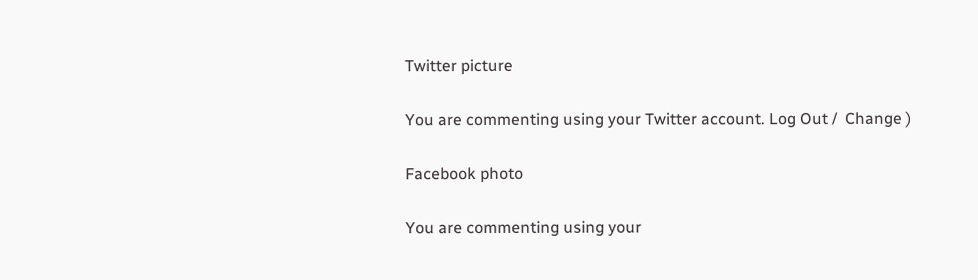Twitter picture

You are commenting using your Twitter account. Log Out /  Change )

Facebook photo

You are commenting using your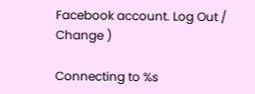Facebook account. Log Out /  Change )

Connecting to %s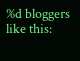%d bloggers like this: